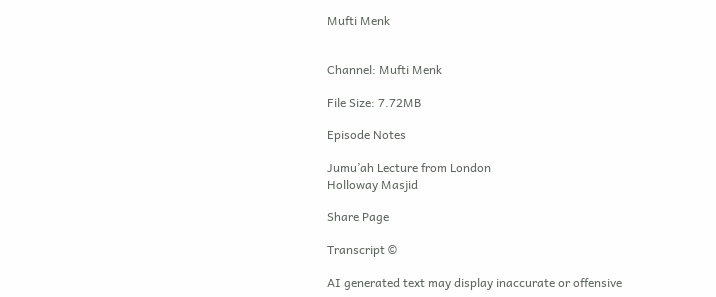Mufti Menk


Channel: Mufti Menk

File Size: 7.72MB

Episode Notes

Jumu’ah Lecture from London
Holloway Masjid

Share Page

Transcript ©

AI generated text may display inaccurate or offensive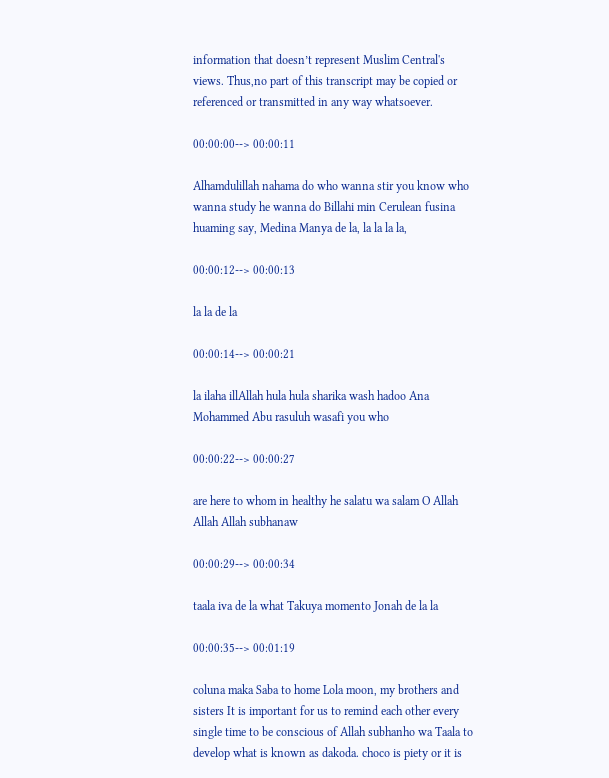information that doesn’t represent Muslim Central's views. Thus,no part of this transcript may be copied or referenced or transmitted in any way whatsoever.

00:00:00--> 00:00:11

Alhamdulillah nahama do who wanna stir you know who wanna study he wanna do Billahi min Cerulean fusina huaming say, Medina Manya de la, la la la la,

00:00:12--> 00:00:13

la la de la

00:00:14--> 00:00:21

la ilaha illAllah hula hula sharika wash hadoo Ana Mohammed Abu rasuluh wasafi you who

00:00:22--> 00:00:27

are here to whom in healthy he salatu wa salam O Allah Allah Allah subhanaw

00:00:29--> 00:00:34

taala iva de la what Takuya momento Jonah de la la

00:00:35--> 00:01:19

coluna maka Saba to home Lola moon, my brothers and sisters It is important for us to remind each other every single time to be conscious of Allah subhanho wa Taala to develop what is known as dakoda. choco is piety or it is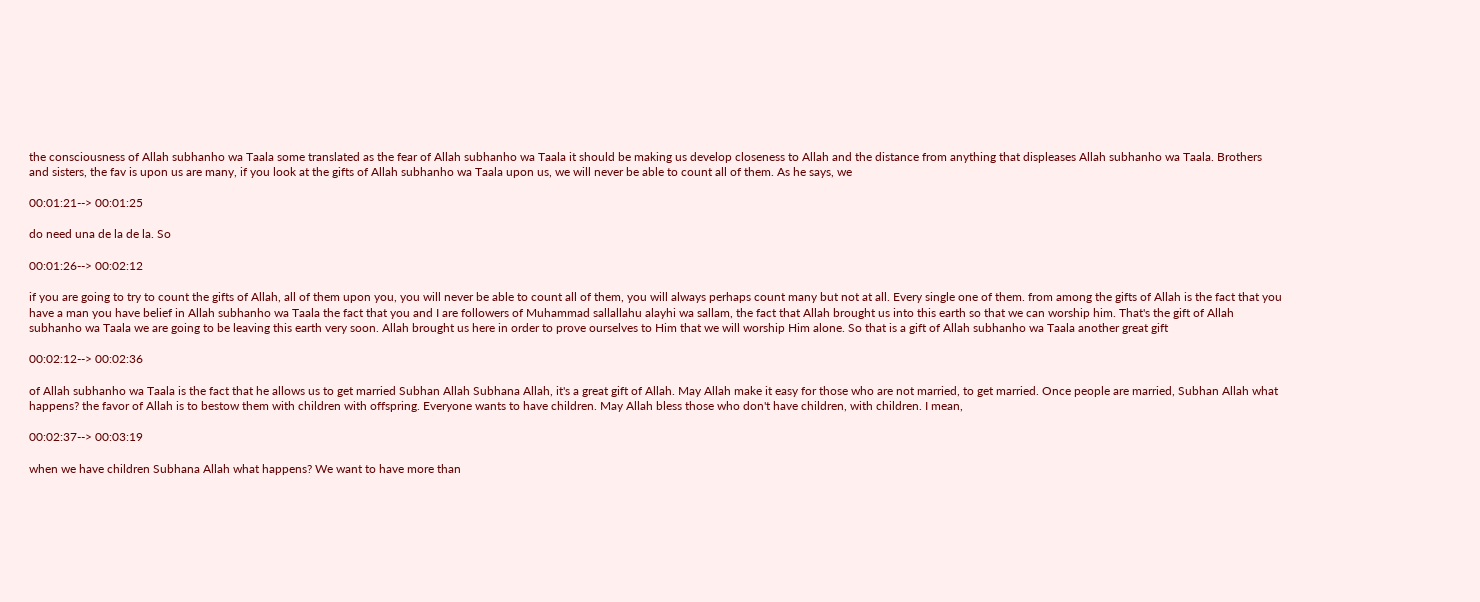the consciousness of Allah subhanho wa Taala some translated as the fear of Allah subhanho wa Taala it should be making us develop closeness to Allah and the distance from anything that displeases Allah subhanho wa Taala. Brothers and sisters, the fav is upon us are many, if you look at the gifts of Allah subhanho wa Taala upon us, we will never be able to count all of them. As he says, we

00:01:21--> 00:01:25

do need una de la de la. So

00:01:26--> 00:02:12

if you are going to try to count the gifts of Allah, all of them upon you, you will never be able to count all of them, you will always perhaps count many but not at all. Every single one of them. from among the gifts of Allah is the fact that you have a man you have belief in Allah subhanho wa Taala the fact that you and I are followers of Muhammad sallallahu alayhi wa sallam, the fact that Allah brought us into this earth so that we can worship him. That's the gift of Allah subhanho wa Taala we are going to be leaving this earth very soon. Allah brought us here in order to prove ourselves to Him that we will worship Him alone. So that is a gift of Allah subhanho wa Taala another great gift

00:02:12--> 00:02:36

of Allah subhanho wa Taala is the fact that he allows us to get married Subhan Allah Subhana Allah, it's a great gift of Allah. May Allah make it easy for those who are not married, to get married. Once people are married, Subhan Allah what happens? the favor of Allah is to bestow them with children with offspring. Everyone wants to have children. May Allah bless those who don't have children, with children. I mean,

00:02:37--> 00:03:19

when we have children Subhana Allah what happens? We want to have more than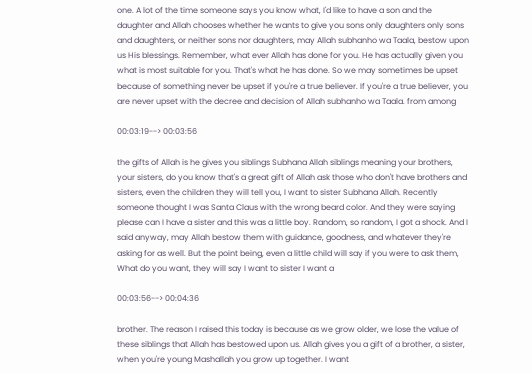one. A lot of the time someone says you know what, I'd like to have a son and the daughter and Allah chooses whether he wants to give you sons only daughters only sons and daughters, or neither sons nor daughters, may Allah subhanho wa Taala, bestow upon us His blessings. Remember, what ever Allah has done for you. He has actually given you what is most suitable for you. That's what he has done. So we may sometimes be upset because of something never be upset if you're a true believer. If you're a true believer, you are never upset with the decree and decision of Allah subhanho wa Taala. from among

00:03:19--> 00:03:56

the gifts of Allah is he gives you siblings Subhana Allah siblings meaning your brothers, your sisters, do you know that's a great gift of Allah ask those who don't have brothers and sisters, even the children they will tell you, I want to sister Subhana Allah. Recently someone thought I was Santa Claus with the wrong beard color. And they were saying please can I have a sister and this was a little boy. Random, so random, I got a shock. And I said anyway, may Allah bestow them with guidance, goodness, and whatever they're asking for as well. But the point being, even a little child will say if you were to ask them, What do you want, they will say I want to sister I want a

00:03:56--> 00:04:36

brother. The reason I raised this today is because as we grow older, we lose the value of these siblings that Allah has bestowed upon us. Allah gives you a gift of a brother, a sister, when you're young Mashallah you grow up together. I want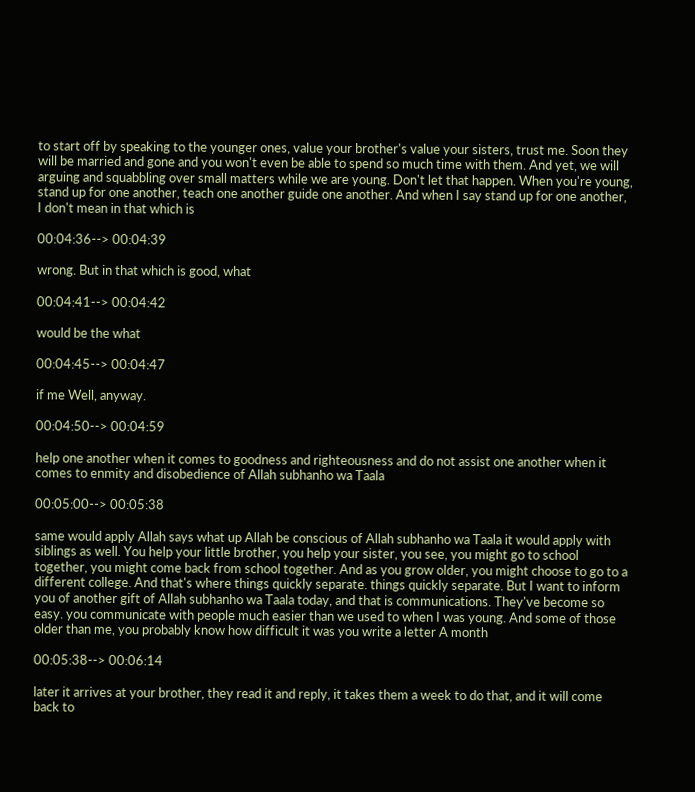to start off by speaking to the younger ones, value your brother's value your sisters, trust me. Soon they will be married and gone and you won't even be able to spend so much time with them. And yet, we will arguing and squabbling over small matters while we are young. Don't let that happen. When you're young, stand up for one another, teach one another guide one another. And when I say stand up for one another, I don't mean in that which is

00:04:36--> 00:04:39

wrong. But in that which is good, what

00:04:41--> 00:04:42

would be the what

00:04:45--> 00:04:47

if me Well, anyway.

00:04:50--> 00:04:59

help one another when it comes to goodness and righteousness and do not assist one another when it comes to enmity and disobedience of Allah subhanho wa Taala

00:05:00--> 00:05:38

same would apply Allah says what up Allah be conscious of Allah subhanho wa Taala it would apply with siblings as well. You help your little brother, you help your sister, you see, you might go to school together, you might come back from school together. And as you grow older, you might choose to go to a different college. And that's where things quickly separate. things quickly separate. But I want to inform you of another gift of Allah subhanho wa Taala today, and that is communications. They've become so easy. you communicate with people much easier than we used to when I was young. And some of those older than me, you probably know how difficult it was you write a letter A month

00:05:38--> 00:06:14

later it arrives at your brother, they read it and reply, it takes them a week to do that, and it will come back to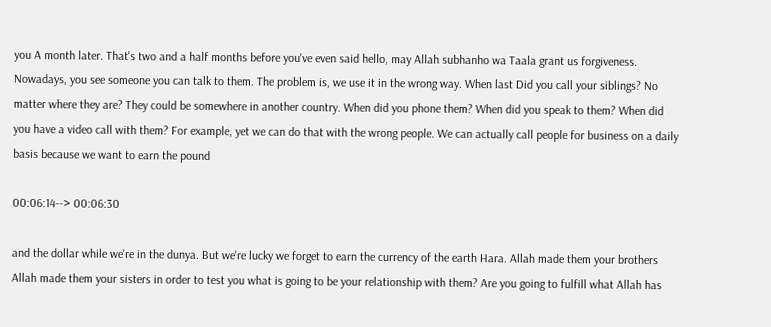you A month later. That's two and a half months before you've even said hello, may Allah subhanho wa Taala grant us forgiveness. Nowadays, you see someone you can talk to them. The problem is, we use it in the wrong way. When last Did you call your siblings? No matter where they are? They could be somewhere in another country. When did you phone them? When did you speak to them? When did you have a video call with them? For example, yet we can do that with the wrong people. We can actually call people for business on a daily basis because we want to earn the pound

00:06:14--> 00:06:30

and the dollar while we're in the dunya. But we're lucky we forget to earn the currency of the earth Hara. Allah made them your brothers Allah made them your sisters in order to test you what is going to be your relationship with them? Are you going to fulfill what Allah has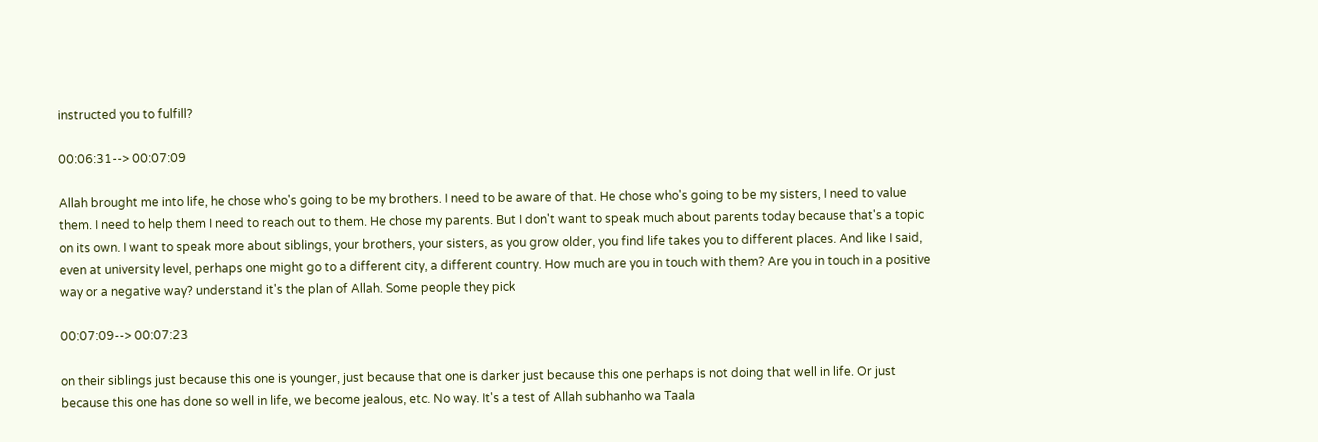instructed you to fulfill?

00:06:31--> 00:07:09

Allah brought me into life, he chose who's going to be my brothers. I need to be aware of that. He chose who's going to be my sisters, I need to value them. I need to help them I need to reach out to them. He chose my parents. But I don't want to speak much about parents today because that's a topic on its own. I want to speak more about siblings, your brothers, your sisters, as you grow older, you find life takes you to different places. And like I said, even at university level, perhaps one might go to a different city, a different country. How much are you in touch with them? Are you in touch in a positive way or a negative way? understand it's the plan of Allah. Some people they pick

00:07:09--> 00:07:23

on their siblings just because this one is younger, just because that one is darker just because this one perhaps is not doing that well in life. Or just because this one has done so well in life, we become jealous, etc. No way. It's a test of Allah subhanho wa Taala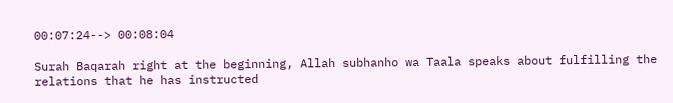00:07:24--> 00:08:04

Surah Baqarah right at the beginning, Allah subhanho wa Taala speaks about fulfilling the relations that he has instructed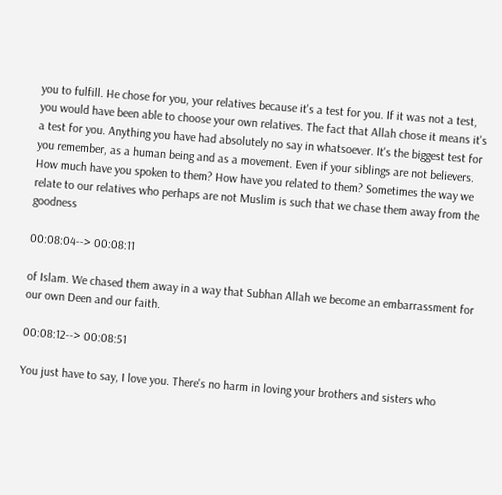you to fulfill. He chose for you, your relatives because it's a test for you. If it was not a test, you would have been able to choose your own relatives. The fact that Allah chose it means it's a test for you. Anything you have had absolutely no say in whatsoever. It's the biggest test for you remember, as a human being and as a movement. Even if your siblings are not believers. How much have you spoken to them? How have you related to them? Sometimes the way we relate to our relatives who perhaps are not Muslim is such that we chase them away from the goodness

00:08:04--> 00:08:11

of Islam. We chased them away in a way that Subhan Allah we become an embarrassment for our own Deen and our faith.

00:08:12--> 00:08:51

You just have to say, I love you. There's no harm in loving your brothers and sisters who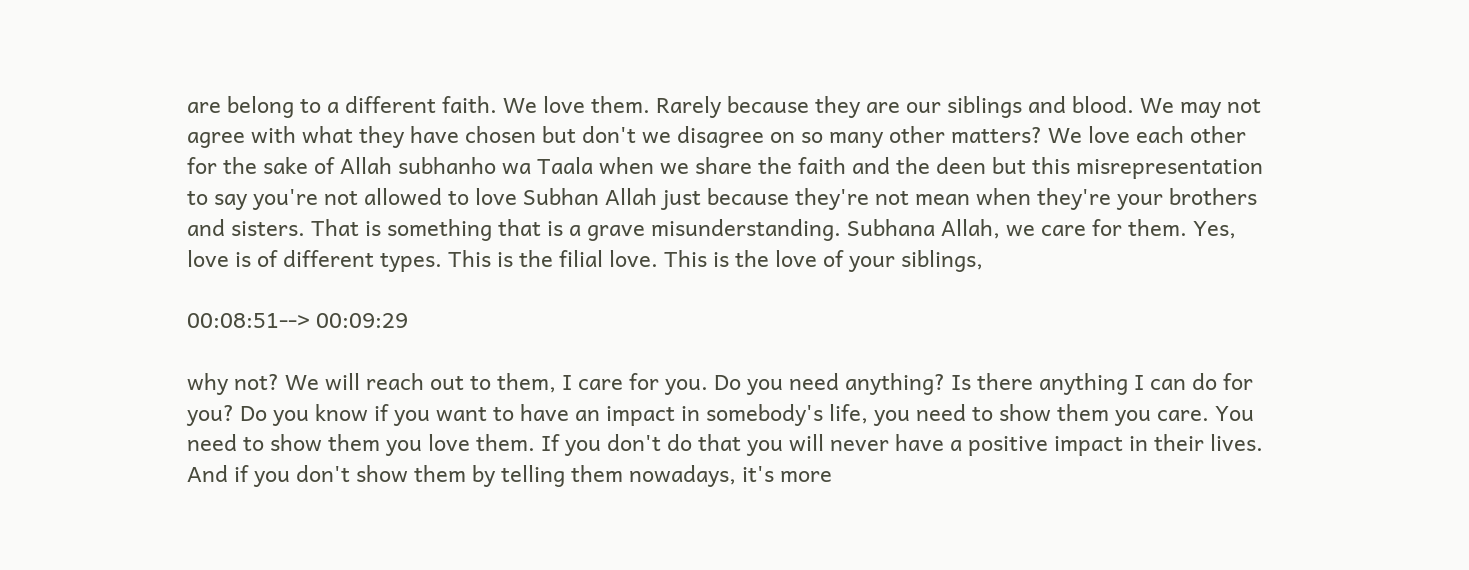are belong to a different faith. We love them. Rarely because they are our siblings and blood. We may not agree with what they have chosen but don't we disagree on so many other matters? We love each other for the sake of Allah subhanho wa Taala when we share the faith and the deen but this misrepresentation to say you're not allowed to love Subhan Allah just because they're not mean when they're your brothers and sisters. That is something that is a grave misunderstanding. Subhana Allah, we care for them. Yes, love is of different types. This is the filial love. This is the love of your siblings,

00:08:51--> 00:09:29

why not? We will reach out to them, I care for you. Do you need anything? Is there anything I can do for you? Do you know if you want to have an impact in somebody's life, you need to show them you care. You need to show them you love them. If you don't do that you will never have a positive impact in their lives. And if you don't show them by telling them nowadays, it's more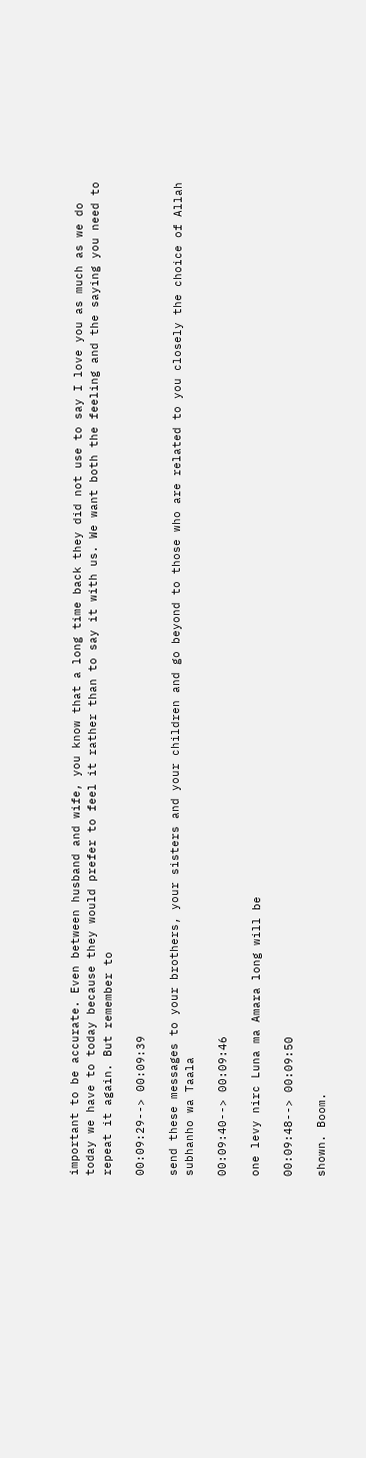important to be accurate. Even between husband and wife, you know that a long time back they did not use to say I love you as much as we do today we have to today because they would prefer to feel it rather than to say it with us. We want both the feeling and the saying you need to repeat it again. But remember to

00:09:29--> 00:09:39

send these messages to your brothers, your sisters and your children and go beyond to those who are related to you closely the choice of Allah subhanho wa Taala

00:09:40--> 00:09:46

one levy nirc Luna ma Amara long will be

00:09:48--> 00:09:50

shown. Boom.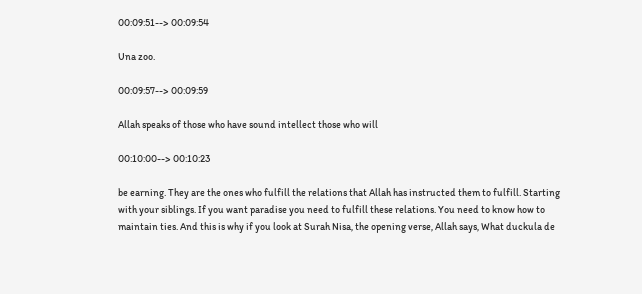00:09:51--> 00:09:54

Una zoo.

00:09:57--> 00:09:59

Allah speaks of those who have sound intellect those who will

00:10:00--> 00:10:23

be earning. They are the ones who fulfill the relations that Allah has instructed them to fulfill. Starting with your siblings. If you want paradise you need to fulfill these relations. You need to know how to maintain ties. And this is why if you look at Surah Nisa, the opening verse, Allah says, What duckula de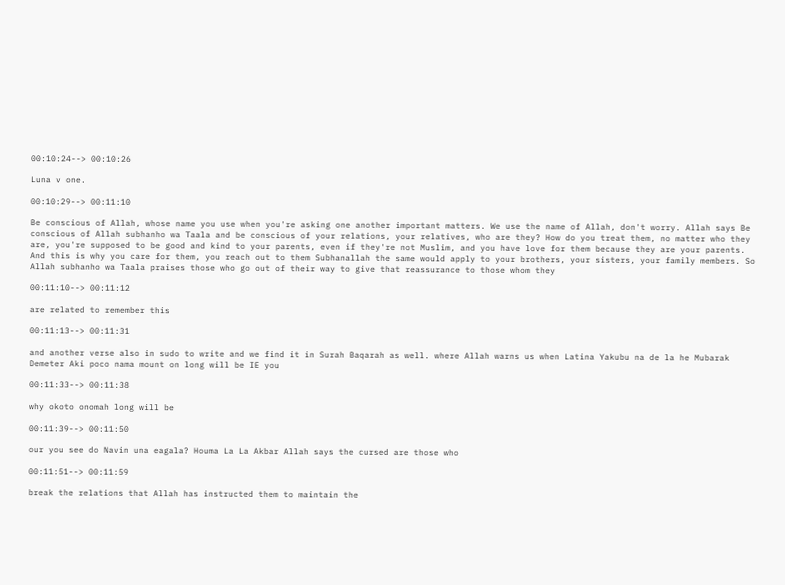00:10:24--> 00:10:26

Luna v one.

00:10:29--> 00:11:10

Be conscious of Allah, whose name you use when you're asking one another important matters. We use the name of Allah, don't worry. Allah says Be conscious of Allah subhanho wa Taala and be conscious of your relations, your relatives, who are they? How do you treat them, no matter who they are, you're supposed to be good and kind to your parents, even if they're not Muslim, and you have love for them because they are your parents. And this is why you care for them, you reach out to them Subhanallah the same would apply to your brothers, your sisters, your family members. So Allah subhanho wa Taala praises those who go out of their way to give that reassurance to those whom they

00:11:10--> 00:11:12

are related to remember this

00:11:13--> 00:11:31

and another verse also in sudo to write and we find it in Surah Baqarah as well. where Allah warns us when Latina Yakubu na de la he Mubarak Demeter Aki poco nama mount on long will be IE you

00:11:33--> 00:11:38

why okoto onomah long will be

00:11:39--> 00:11:50

our you see do Navin una eagala? Houma La La Akbar Allah says the cursed are those who

00:11:51--> 00:11:59

break the relations that Allah has instructed them to maintain the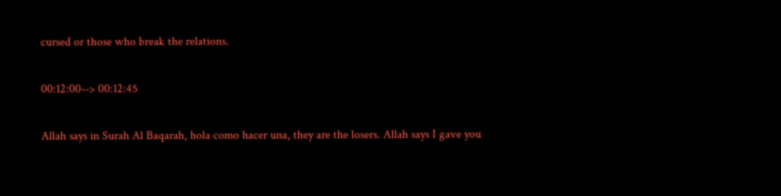cursed or those who break the relations.

00:12:00--> 00:12:45

Allah says in Surah Al Baqarah, hola como hacer una, they are the losers. Allah says I gave you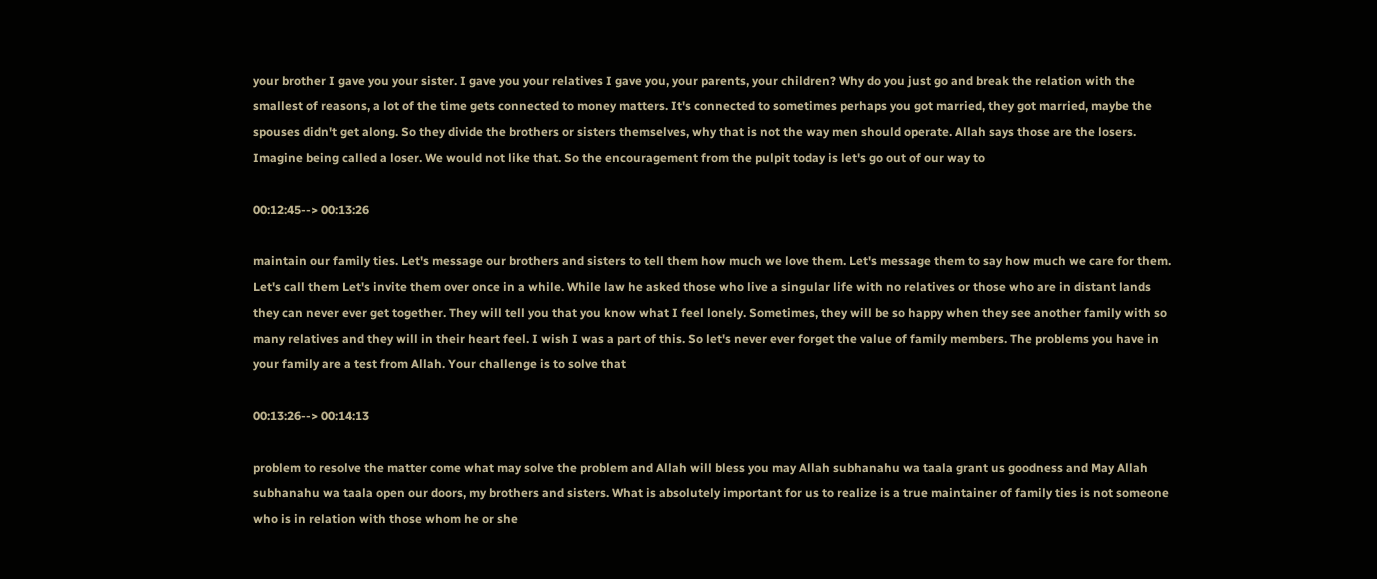your brother I gave you your sister. I gave you your relatives I gave you, your parents, your children? Why do you just go and break the relation with the smallest of reasons, a lot of the time gets connected to money matters. It's connected to sometimes perhaps you got married, they got married, maybe the spouses didn't get along. So they divide the brothers or sisters themselves, why that is not the way men should operate. Allah says those are the losers. Imagine being called a loser. We would not like that. So the encouragement from the pulpit today is let's go out of our way to

00:12:45--> 00:13:26

maintain our family ties. Let's message our brothers and sisters to tell them how much we love them. Let's message them to say how much we care for them. Let's call them Let's invite them over once in a while. While law he asked those who live a singular life with no relatives or those who are in distant lands they can never ever get together. They will tell you that you know what I feel lonely. Sometimes, they will be so happy when they see another family with so many relatives and they will in their heart feel. I wish I was a part of this. So let's never ever forget the value of family members. The problems you have in your family are a test from Allah. Your challenge is to solve that

00:13:26--> 00:14:13

problem to resolve the matter come what may solve the problem and Allah will bless you may Allah subhanahu wa taala grant us goodness and May Allah subhanahu wa taala open our doors, my brothers and sisters. What is absolutely important for us to realize is a true maintainer of family ties is not someone who is in relation with those whom he or she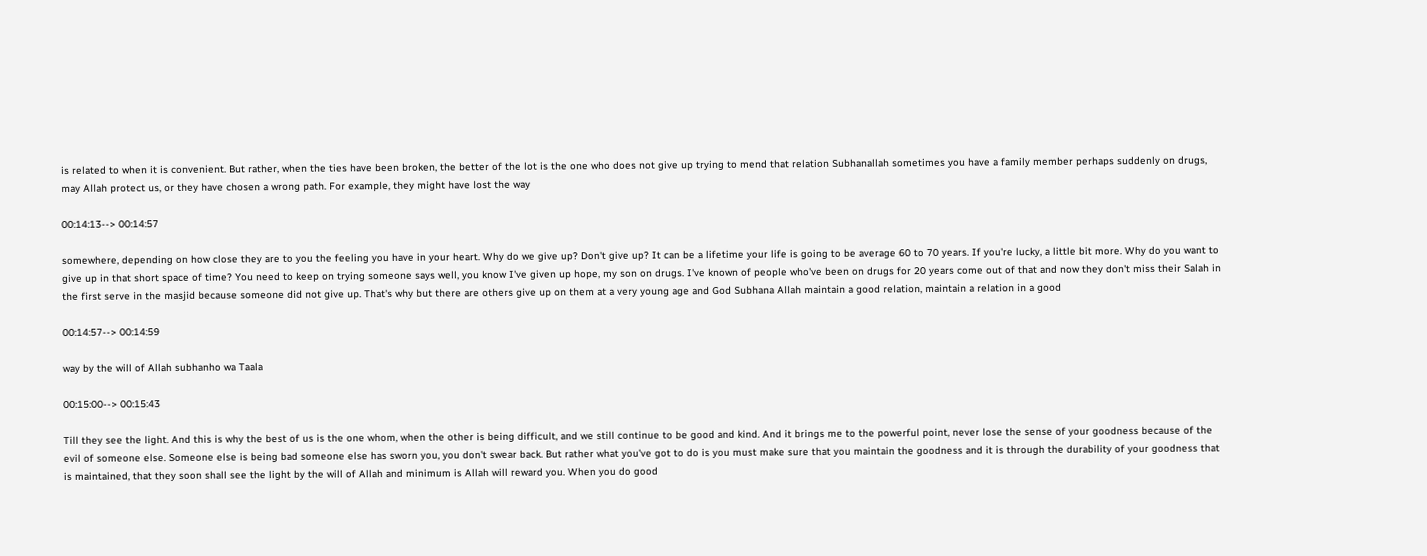is related to when it is convenient. But rather, when the ties have been broken, the better of the lot is the one who does not give up trying to mend that relation Subhanallah sometimes you have a family member perhaps suddenly on drugs, may Allah protect us, or they have chosen a wrong path. For example, they might have lost the way

00:14:13--> 00:14:57

somewhere, depending on how close they are to you the feeling you have in your heart. Why do we give up? Don't give up? It can be a lifetime your life is going to be average 60 to 70 years. If you're lucky, a little bit more. Why do you want to give up in that short space of time? You need to keep on trying someone says well, you know I've given up hope, my son on drugs. I've known of people who've been on drugs for 20 years come out of that and now they don't miss their Salah in the first serve in the masjid because someone did not give up. That's why but there are others give up on them at a very young age and God Subhana Allah maintain a good relation, maintain a relation in a good

00:14:57--> 00:14:59

way by the will of Allah subhanho wa Taala

00:15:00--> 00:15:43

Till they see the light. And this is why the best of us is the one whom, when the other is being difficult, and we still continue to be good and kind. And it brings me to the powerful point, never lose the sense of your goodness because of the evil of someone else. Someone else is being bad someone else has sworn you, you don't swear back. But rather what you've got to do is you must make sure that you maintain the goodness and it is through the durability of your goodness that is maintained, that they soon shall see the light by the will of Allah and minimum is Allah will reward you. When you do good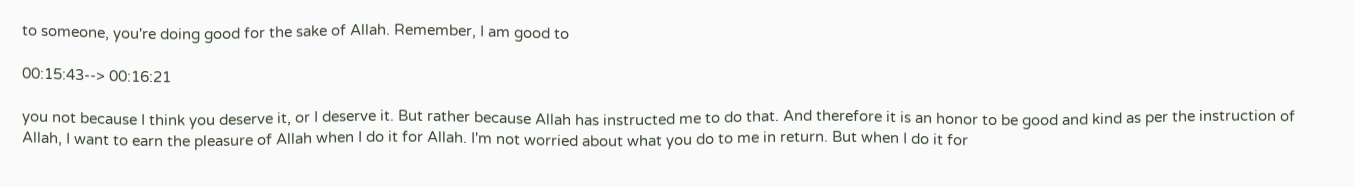to someone, you're doing good for the sake of Allah. Remember, I am good to

00:15:43--> 00:16:21

you not because I think you deserve it, or I deserve it. But rather because Allah has instructed me to do that. And therefore it is an honor to be good and kind as per the instruction of Allah, I want to earn the pleasure of Allah when I do it for Allah. I'm not worried about what you do to me in return. But when I do it for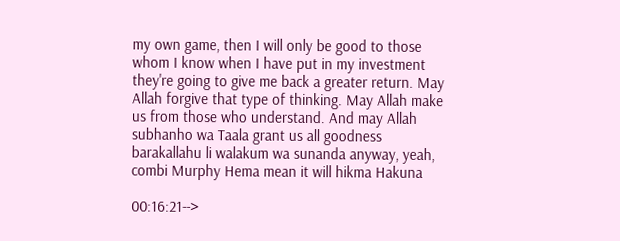my own game, then I will only be good to those whom I know when I have put in my investment they're going to give me back a greater return. May Allah forgive that type of thinking. May Allah make us from those who understand. And may Allah subhanho wa Taala grant us all goodness barakallahu li walakum wa sunanda anyway, yeah, combi Murphy Hema mean it will hikma Hakuna

00:16:21-->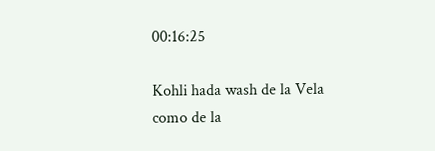00:16:25

Kohli hada wash de la Vela como de la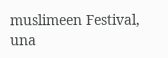muslimeen Festival, una